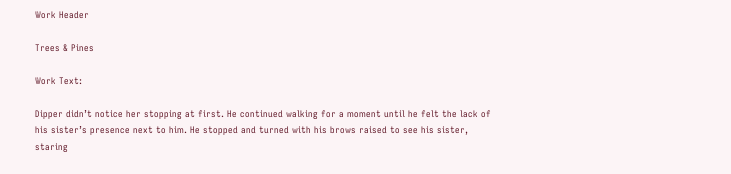Work Header

Trees & Pines

Work Text:

Dipper didn’t notice her stopping at first. He continued walking for a moment until he felt the lack of his sister’s presence next to him. He stopped and turned with his brows raised to see his sister, staring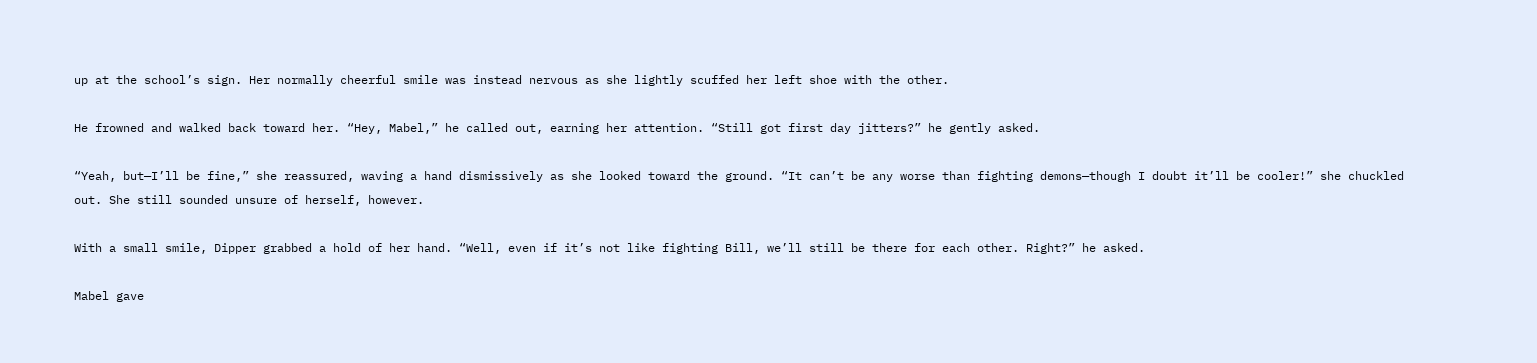up at the school’s sign. Her normally cheerful smile was instead nervous as she lightly scuffed her left shoe with the other.

He frowned and walked back toward her. “Hey, Mabel,” he called out, earning her attention. “Still got first day jitters?” he gently asked.

“Yeah, but—I’ll be fine,” she reassured, waving a hand dismissively as she looked toward the ground. “It can’t be any worse than fighting demons—though I doubt it’ll be cooler!” she chuckled out. She still sounded unsure of herself, however.

With a small smile, Dipper grabbed a hold of her hand. “Well, even if it’s not like fighting Bill, we’ll still be there for each other. Right?” he asked.

Mabel gave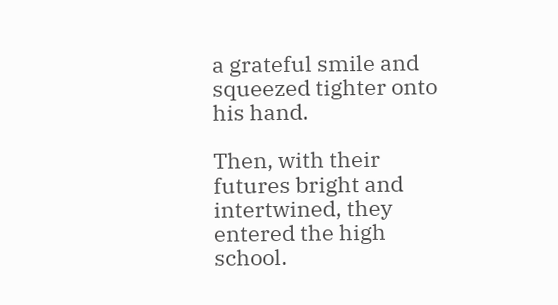a grateful smile and squeezed tighter onto his hand.

Then, with their futures bright and intertwined, they entered the high school.